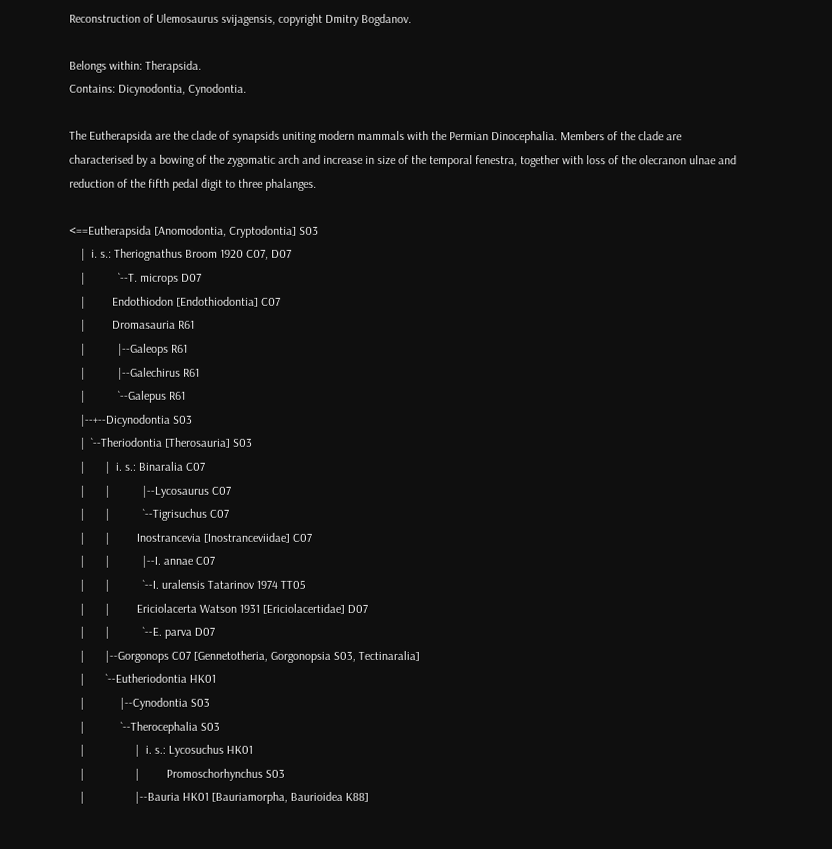Reconstruction of Ulemosaurus svijagensis, copyright Dmitry Bogdanov.

Belongs within: Therapsida.
Contains: Dicynodontia, Cynodontia.

The Eutherapsida are the clade of synapsids uniting modern mammals with the Permian Dinocephalia. Members of the clade are characterised by a bowing of the zygomatic arch and increase in size of the temporal fenestra, together with loss of the olecranon ulnae and reduction of the fifth pedal digit to three phalanges.

<==Eutherapsida [Anomodontia, Cryptodontia] S03
    |  i. s.: Theriognathus Broom 1920 C07, D07
    |           `--T. microps D07
    |         Endothiodon [Endothiodontia] C07
    |         Dromasauria R61
    |           |--Galeops R61
    |           |--Galechirus R61
    |           `--Galepus R61
    |--+--Dicynodontia S03
    |  `--Theriodontia [Therosauria] S03
    |       |  i. s.: Binaralia C07
    |       |           |--Lycosaurus C07
    |       |           `--Tigrisuchus C07
    |       |         Inostrancevia [Inostranceviidae] C07
    |       |           |--I. annae C07
    |       |           `--I. uralensis Tatarinov 1974 TT05
    |       |         Ericiolacerta Watson 1931 [Ericiolacertidae] D07
    |       |           `--E. parva D07
    |       |--Gorgonops C07 [Gennetotheria, Gorgonopsia S03, Tectinaralia]
    |       `--Eutheriodontia HK01
    |            |--Cynodontia S03
    |            `--Therocephalia S03
    |                 |  i. s.: Lycosuchus HK01
    |                 |         Promoschorhynchus S03
    |                 |--Bauria HK01 [Bauriamorpha, Baurioidea K88]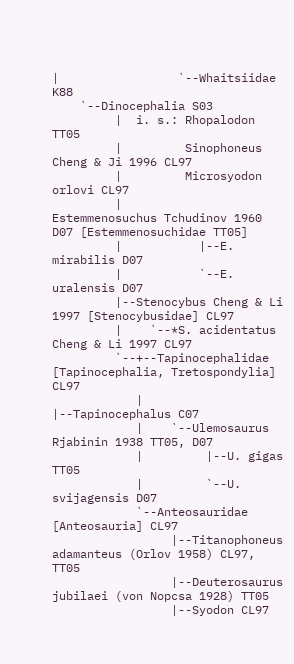|                 `--Whaitsiidae K88
    `--Dinocephalia S03
         |  i. s.: Rhopalodon TT05
         |         Sinophoneus Cheng & Ji 1996 CL97
         |         Microsyodon orlovi CL97
         |         Estemmenosuchus Tchudinov 1960 D07 [Estemmenosuchidae TT05]
         |           |--E. mirabilis D07
         |           `--E. uralensis D07
         |--Stenocybus Cheng & Li 1997 [Stenocybusidae] CL97
         |    `--*S. acidentatus Cheng & Li 1997 CL97
         `--+--Tapinocephalidae [Tapinocephalia, Tretospondylia] CL97
            |    |--Tapinocephalus C07
            |    `--Ulemosaurus Rjabinin 1938 TT05, D07
            |         |--U. gigas TT05
            |         `--U. svijagensis D07
            `--Anteosauridae [Anteosauria] CL97
                 |--Titanophoneus adamanteus (Orlov 1958) CL97, TT05
                 |--Deuterosaurus jubilaei (von Nopcsa 1928) TT05
                 |--Syodon CL97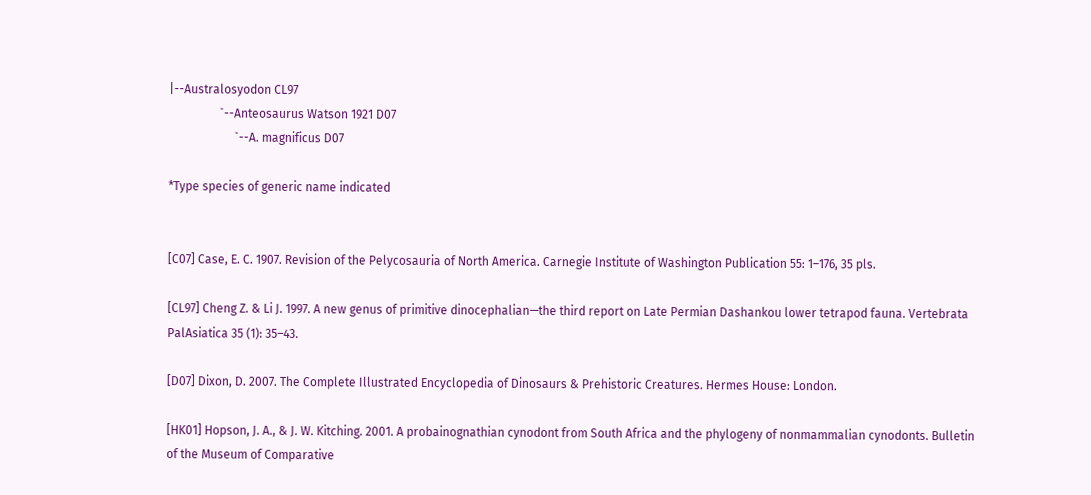|--Australosyodon CL97
                 `--Anteosaurus Watson 1921 D07
                      `--A. magnificus D07

*Type species of generic name indicated


[C07] Case, E. C. 1907. Revision of the Pelycosauria of North America. Carnegie Institute of Washington Publication 55: 1–176, 35 pls.

[CL97] Cheng Z. & Li J. 1997. A new genus of primitive dinocephalian—the third report on Late Permian Dashankou lower tetrapod fauna. Vertebrata PalAsiatica 35 (1): 35–43.

[D07] Dixon, D. 2007. The Complete Illustrated Encyclopedia of Dinosaurs & Prehistoric Creatures. Hermes House: London.

[HK01] Hopson, J. A., & J. W. Kitching. 2001. A probainognathian cynodont from South Africa and the phylogeny of nonmammalian cynodonts. Bulletin of the Museum of Comparative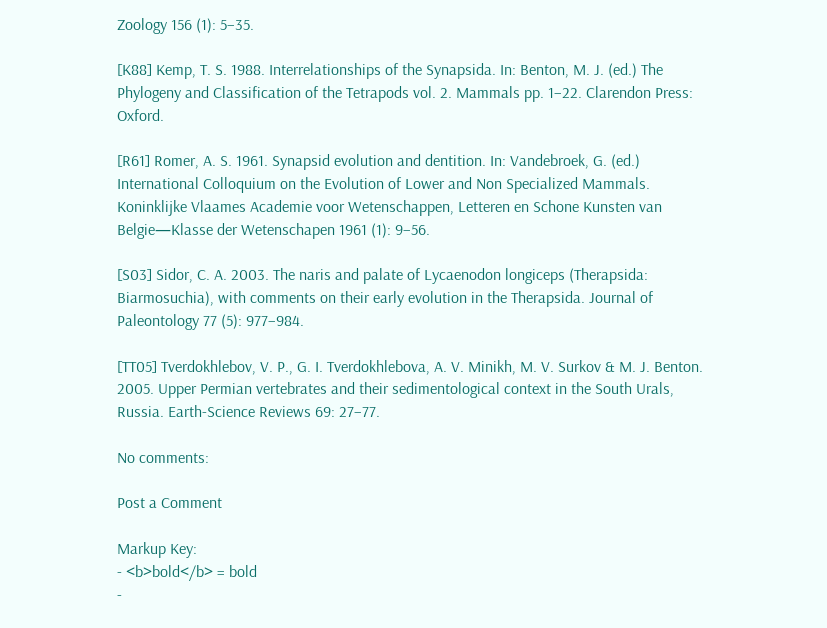Zoology 156 (1): 5–35.

[K88] Kemp, T. S. 1988. Interrelationships of the Synapsida. In: Benton, M. J. (ed.) The Phylogeny and Classification of the Tetrapods vol. 2. Mammals pp. 1–22. Clarendon Press: Oxford.

[R61] Romer, A. S. 1961. Synapsid evolution and dentition. In: Vandebroek, G. (ed.) International Colloquium on the Evolution of Lower and Non Specialized Mammals. Koninklijke Vlaames Academie voor Wetenschappen, Letteren en Schone Kunsten van Belgie—Klasse der Wetenschapen 1961 (1): 9–56.

[S03] Sidor, C. A. 2003. The naris and palate of Lycaenodon longiceps (Therapsida: Biarmosuchia), with comments on their early evolution in the Therapsida. Journal of Paleontology 77 (5): 977–984.

[TT05] Tverdokhlebov, V. P., G. I. Tverdokhlebova, A. V. Minikh, M. V. Surkov & M. J. Benton. 2005. Upper Permian vertebrates and their sedimentological context in the South Urals, Russia. Earth-Science Reviews 69: 27–77.

No comments:

Post a Comment

Markup Key:
- <b>bold</b> = bold
-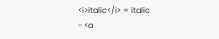<i>italic</i> = italic
- <a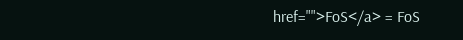href="">FoS</a> = FoS